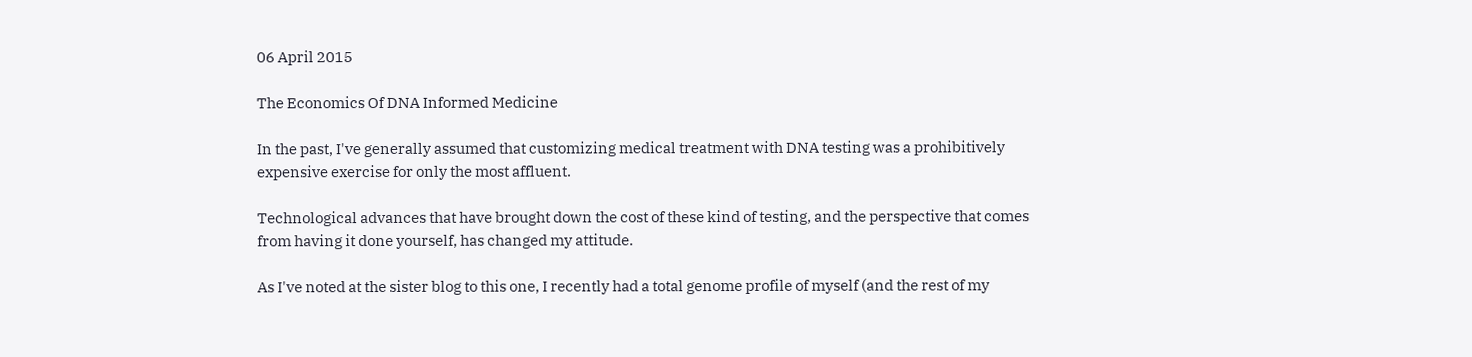06 April 2015

The Economics Of DNA Informed Medicine

In the past, I've generally assumed that customizing medical treatment with DNA testing was a prohibitively expensive exercise for only the most affluent.

Technological advances that have brought down the cost of these kind of testing, and the perspective that comes from having it done yourself, has changed my attitude.

As I've noted at the sister blog to this one, I recently had a total genome profile of myself (and the rest of my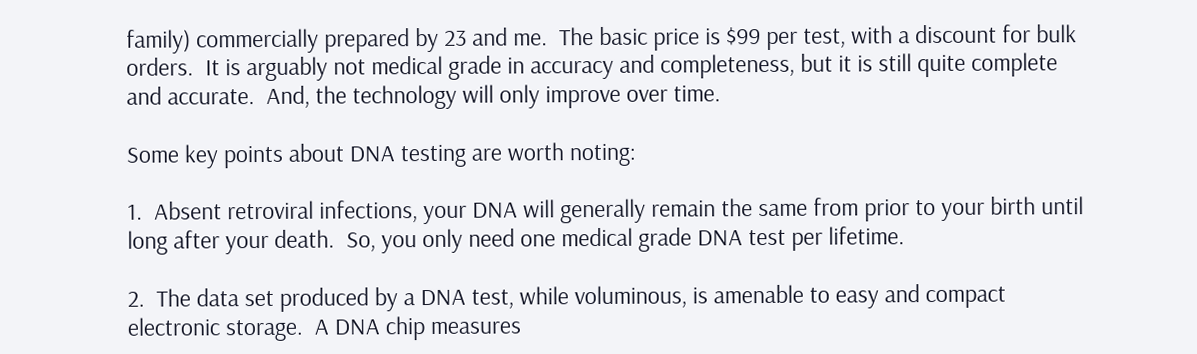family) commercially prepared by 23 and me.  The basic price is $99 per test, with a discount for bulk orders.  It is arguably not medical grade in accuracy and completeness, but it is still quite complete and accurate.  And, the technology will only improve over time.

Some key points about DNA testing are worth noting:

1.  Absent retroviral infections, your DNA will generally remain the same from prior to your birth until long after your death.  So, you only need one medical grade DNA test per lifetime.

2.  The data set produced by a DNA test, while voluminous, is amenable to easy and compact electronic storage.  A DNA chip measures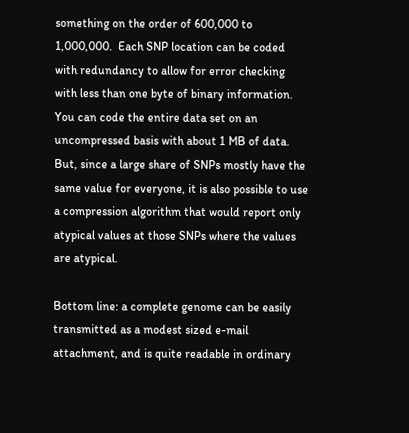something on the order of 600,000 to 1,000,000.  Each SNP location can be coded with redundancy to allow for error checking with less than one byte of binary information.  You can code the entire data set on an uncompressed basis with about 1 MB of data.  But, since a large share of SNPs mostly have the same value for everyone, it is also possible to use a compression algorithm that would report only atypical values at those SNPs where the values are atypical.

Bottom line: a complete genome can be easily transmitted as a modest sized e-mail attachment, and is quite readable in ordinary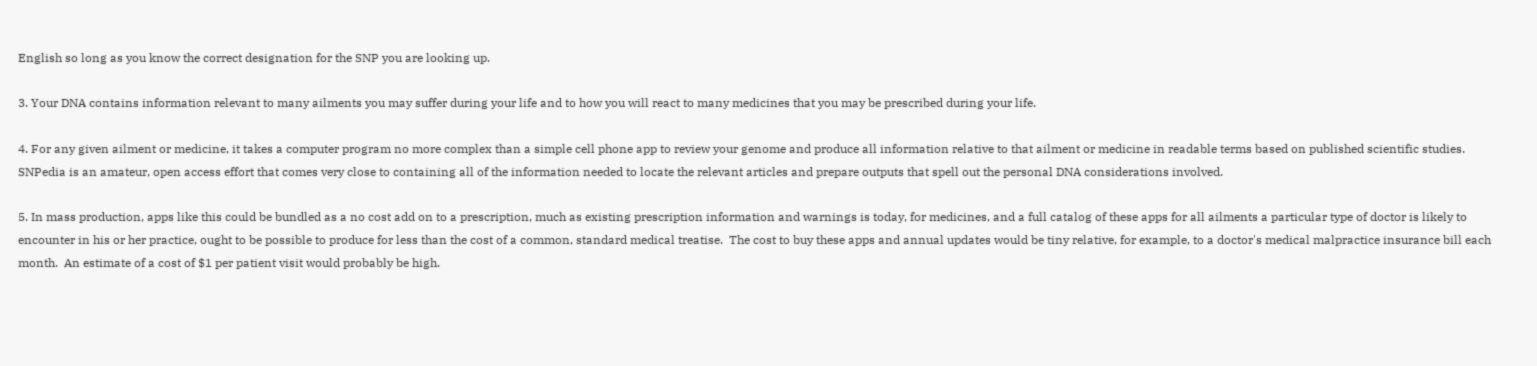English so long as you know the correct designation for the SNP you are looking up.

3. Your DNA contains information relevant to many ailments you may suffer during your life and to how you will react to many medicines that you may be prescribed during your life.

4. For any given ailment or medicine, it takes a computer program no more complex than a simple cell phone app to review your genome and produce all information relative to that ailment or medicine in readable terms based on published scientific studies.  SNPedia is an amateur, open access effort that comes very close to containing all of the information needed to locate the relevant articles and prepare outputs that spell out the personal DNA considerations involved.

5. In mass production, apps like this could be bundled as a no cost add on to a prescription, much as existing prescription information and warnings is today, for medicines, and a full catalog of these apps for all ailments a particular type of doctor is likely to encounter in his or her practice, ought to be possible to produce for less than the cost of a common, standard medical treatise.  The cost to buy these apps and annual updates would be tiny relative, for example, to a doctor's medical malpractice insurance bill each month.  An estimate of a cost of $1 per patient visit would probably be high.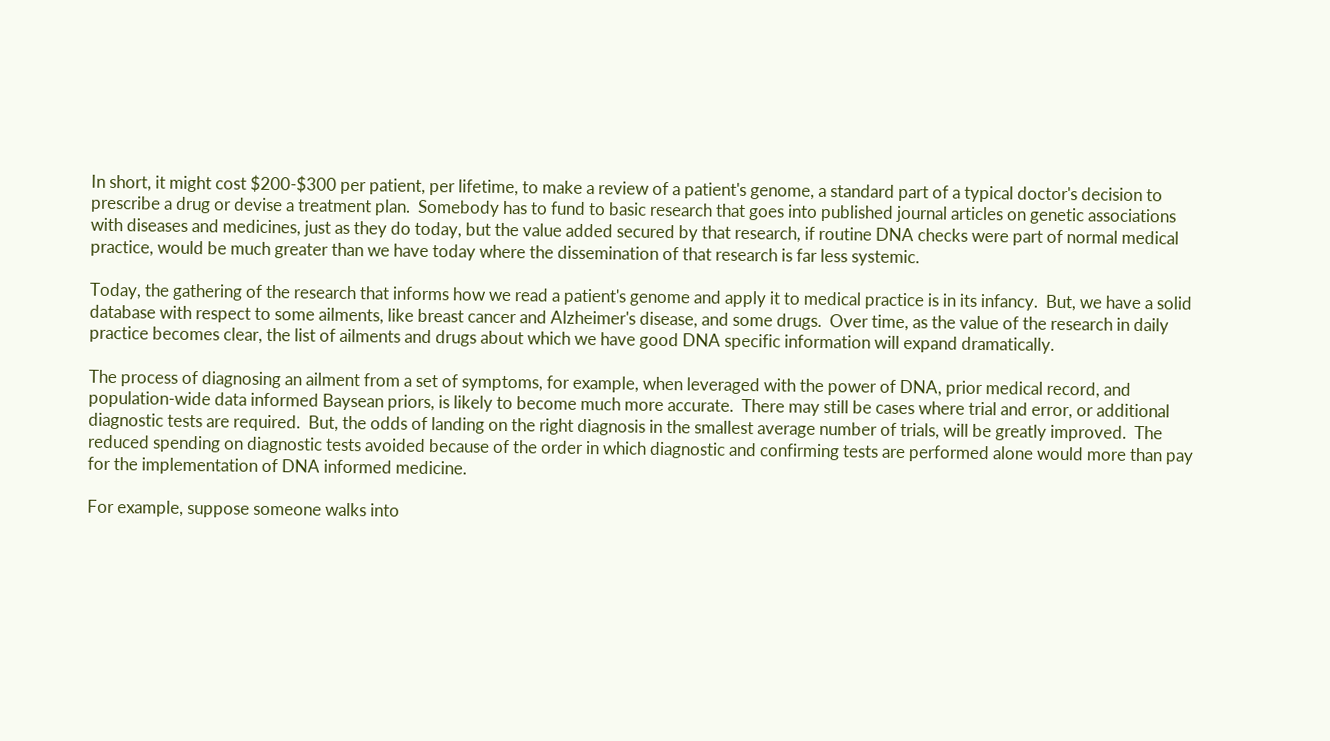In short, it might cost $200-$300 per patient, per lifetime, to make a review of a patient's genome, a standard part of a typical doctor's decision to prescribe a drug or devise a treatment plan.  Somebody has to fund to basic research that goes into published journal articles on genetic associations with diseases and medicines, just as they do today, but the value added secured by that research, if routine DNA checks were part of normal medical practice, would be much greater than we have today where the dissemination of that research is far less systemic.

Today, the gathering of the research that informs how we read a patient's genome and apply it to medical practice is in its infancy.  But, we have a solid database with respect to some ailments, like breast cancer and Alzheimer's disease, and some drugs.  Over time, as the value of the research in daily practice becomes clear, the list of ailments and drugs about which we have good DNA specific information will expand dramatically.

The process of diagnosing an ailment from a set of symptoms, for example, when leveraged with the power of DNA, prior medical record, and population-wide data informed Baysean priors, is likely to become much more accurate.  There may still be cases where trial and error, or additional diagnostic tests are required.  But, the odds of landing on the right diagnosis in the smallest average number of trials, will be greatly improved.  The reduced spending on diagnostic tests avoided because of the order in which diagnostic and confirming tests are performed alone would more than pay for the implementation of DNA informed medicine.

For example, suppose someone walks into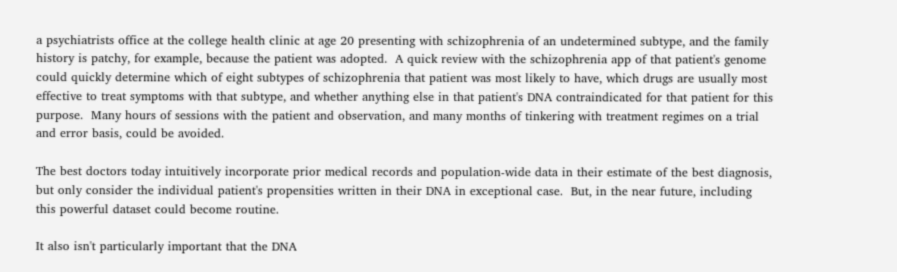a psychiatrists office at the college health clinic at age 20 presenting with schizophrenia of an undetermined subtype, and the family history is patchy, for example, because the patient was adopted.  A quick review with the schizophrenia app of that patient's genome could quickly determine which of eight subtypes of schizophrenia that patient was most likely to have, which drugs are usually most effective to treat symptoms with that subtype, and whether anything else in that patient's DNA contraindicated for that patient for this purpose.  Many hours of sessions with the patient and observation, and many months of tinkering with treatment regimes on a trial and error basis, could be avoided.

The best doctors today intuitively incorporate prior medical records and population-wide data in their estimate of the best diagnosis, but only consider the individual patient's propensities written in their DNA in exceptional case.  But, in the near future, including this powerful dataset could become routine.

It also isn't particularly important that the DNA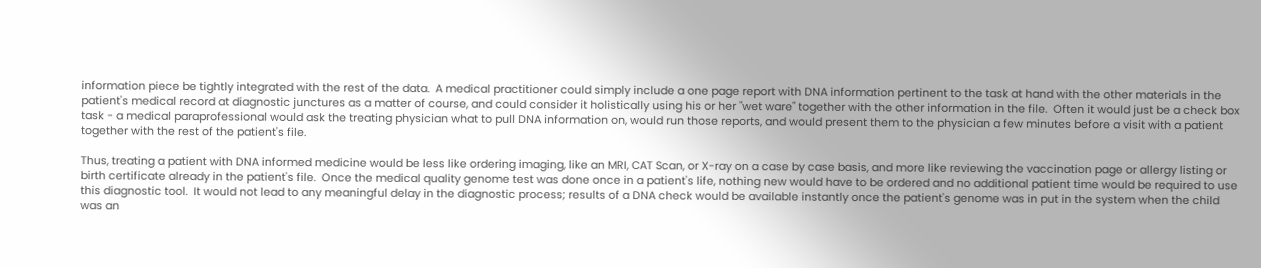information piece be tightly integrated with the rest of the data.  A medical practitioner could simply include a one page report with DNA information pertinent to the task at hand with the other materials in the patient's medical record at diagnostic junctures as a matter of course, and could consider it holistically using his or her "wet ware" together with the other information in the file.  Often it would just be a check box task - a medical paraprofessional would ask the treating physician what to pull DNA information on, would run those reports, and would present them to the physician a few minutes before a visit with a patient together with the rest of the patient's file.

Thus, treating a patient with DNA informed medicine would be less like ordering imaging, like an MRI, CAT Scan, or X-ray on a case by case basis, and more like reviewing the vaccination page or allergy listing or birth certificate already in the patient's file.  Once the medical quality genome test was done once in a patient's life, nothing new would have to be ordered and no additional patient time would be required to use this diagnostic tool.  It would not lead to any meaningful delay in the diagnostic process; results of a DNA check would be available instantly once the patient's genome was in put in the system when the child was an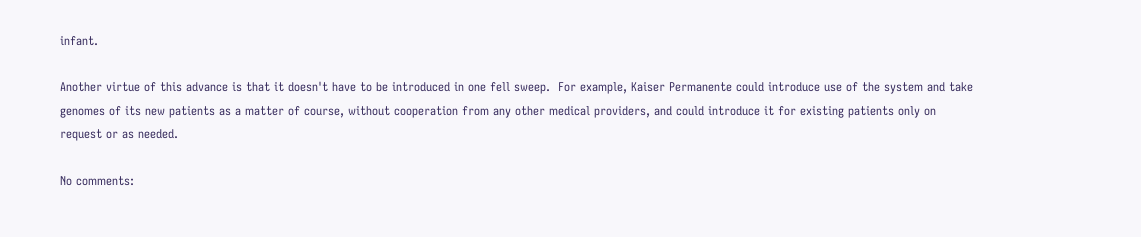infant.

Another virtue of this advance is that it doesn't have to be introduced in one fell sweep.  For example, Kaiser Permanente could introduce use of the system and take genomes of its new patients as a matter of course, without cooperation from any other medical providers, and could introduce it for existing patients only on request or as needed.

No comments: